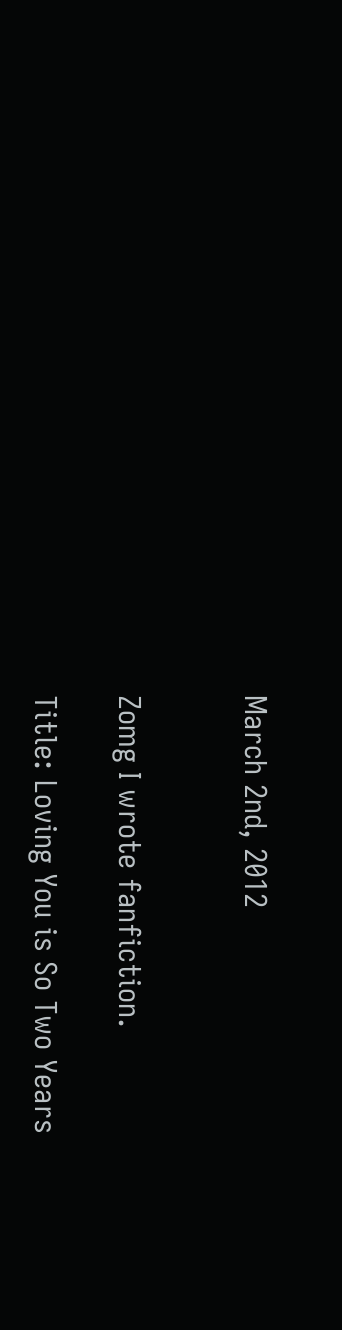March 2nd, 2012


Zomg I wrote fanfiction.

Title: Loving You is So Two Years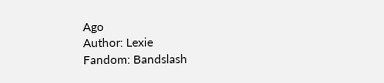Ago
Author: Lexie
Fandom: Bandslash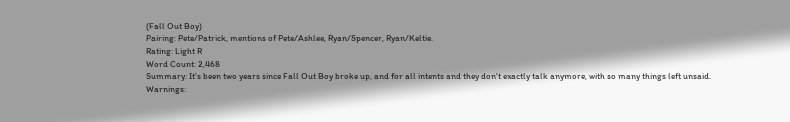(Fall Out Boy)
Pairing: Pete/Patrick, mentions of Pete/Ashlee, Ryan/Spencer, Ryan/Keltie.
Rating: Light R
Word Count: 2,468
Summary: It's been two years since Fall Out Boy broke up, and for all intents and they don't exactly talk anymore, with so many things left unsaid.
Warnings: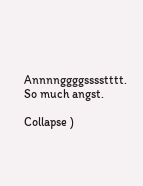Annnnggggsssstttt. So much angst.

Collapse )